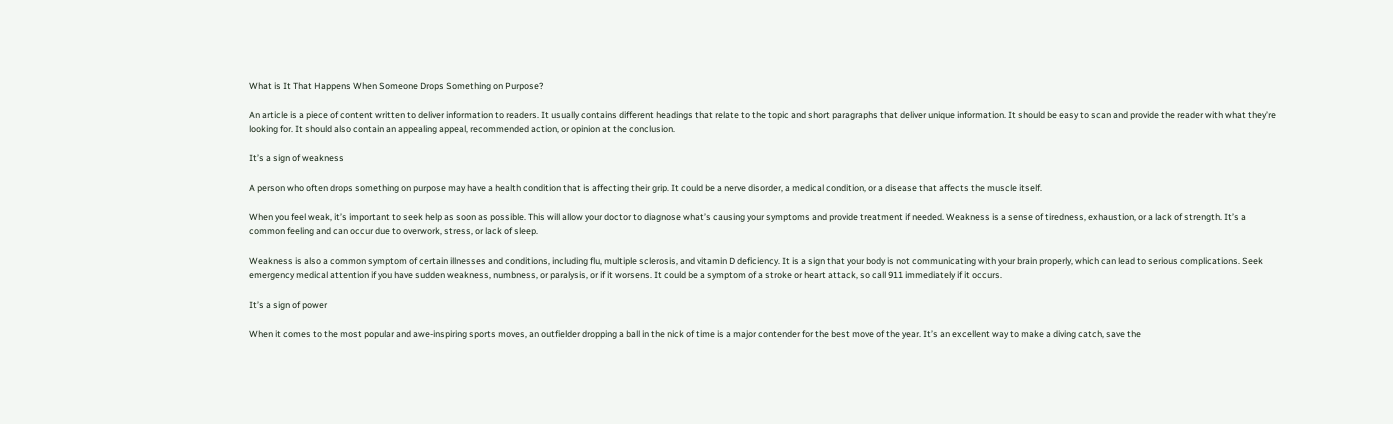What is It That Happens When Someone Drops Something on Purpose?

An article is a piece of content written to deliver information to readers. It usually contains different headings that relate to the topic and short paragraphs that deliver unique information. It should be easy to scan and provide the reader with what they’re looking for. It should also contain an appealing appeal, recommended action, or opinion at the conclusion.

It’s a sign of weakness

A person who often drops something on purpose may have a health condition that is affecting their grip. It could be a nerve disorder, a medical condition, or a disease that affects the muscle itself.

When you feel weak, it’s important to seek help as soon as possible. This will allow your doctor to diagnose what’s causing your symptoms and provide treatment if needed. Weakness is a sense of tiredness, exhaustion, or a lack of strength. It’s a common feeling and can occur due to overwork, stress, or lack of sleep.

Weakness is also a common symptom of certain illnesses and conditions, including flu, multiple sclerosis, and vitamin D deficiency. It is a sign that your body is not communicating with your brain properly, which can lead to serious complications. Seek emergency medical attention if you have sudden weakness, numbness, or paralysis, or if it worsens. It could be a symptom of a stroke or heart attack, so call 911 immediately if it occurs.

It’s a sign of power

When it comes to the most popular and awe-inspiring sports moves, an outfielder dropping a ball in the nick of time is a major contender for the best move of the year. It’s an excellent way to make a diving catch, save the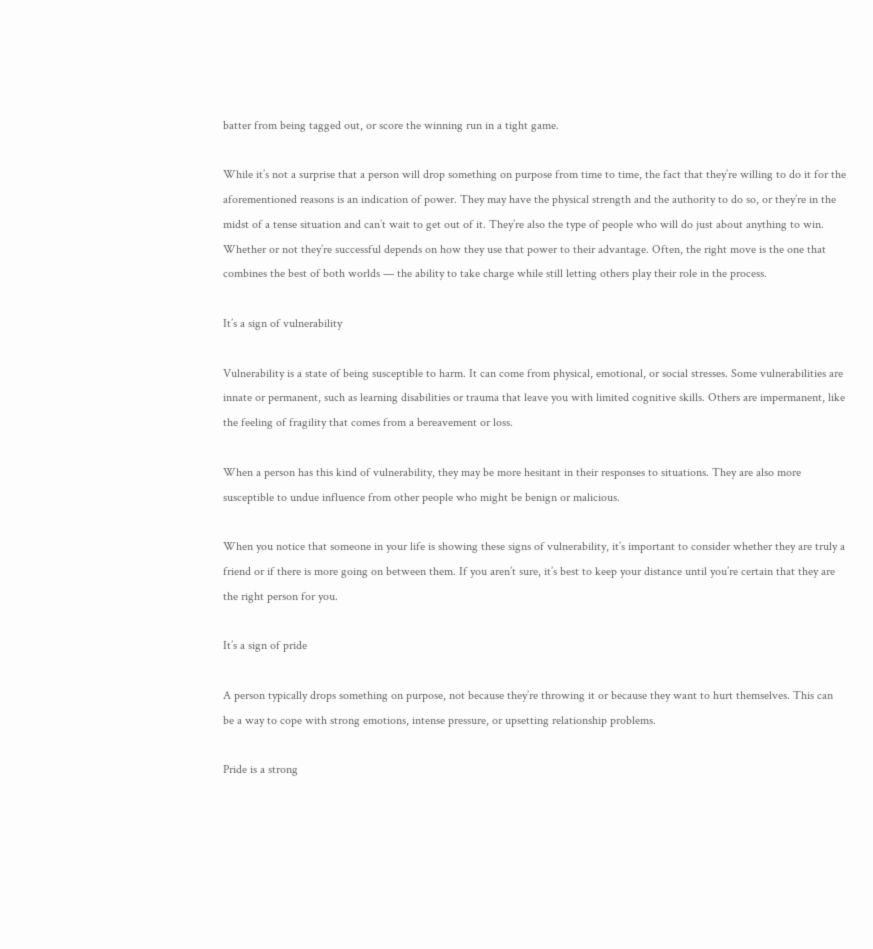batter from being tagged out, or score the winning run in a tight game.

While it’s not a surprise that a person will drop something on purpose from time to time, the fact that they’re willing to do it for the aforementioned reasons is an indication of power. They may have the physical strength and the authority to do so, or they’re in the midst of a tense situation and can’t wait to get out of it. They’re also the type of people who will do just about anything to win. Whether or not they’re successful depends on how they use that power to their advantage. Often, the right move is the one that combines the best of both worlds — the ability to take charge while still letting others play their role in the process.

It’s a sign of vulnerability

Vulnerability is a state of being susceptible to harm. It can come from physical, emotional, or social stresses. Some vulnerabilities are innate or permanent, such as learning disabilities or trauma that leave you with limited cognitive skills. Others are impermanent, like the feeling of fragility that comes from a bereavement or loss.

When a person has this kind of vulnerability, they may be more hesitant in their responses to situations. They are also more susceptible to undue influence from other people who might be benign or malicious.

When you notice that someone in your life is showing these signs of vulnerability, it’s important to consider whether they are truly a friend or if there is more going on between them. If you aren’t sure, it’s best to keep your distance until you’re certain that they are the right person for you.

It’s a sign of pride

A person typically drops something on purpose, not because they’re throwing it or because they want to hurt themselves. This can be a way to cope with strong emotions, intense pressure, or upsetting relationship problems.

Pride is a strong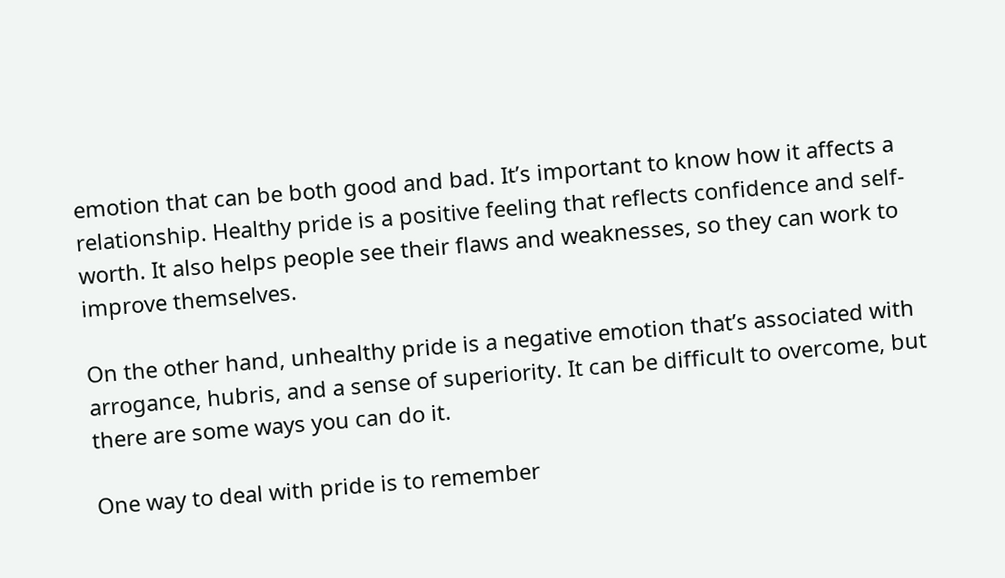emotion that can be both good and bad. It’s important to know how it affects a relationship. Healthy pride is a positive feeling that reflects confidence and self-worth. It also helps people see their flaws and weaknesses, so they can work to improve themselves.

On the other hand, unhealthy pride is a negative emotion that’s associated with arrogance, hubris, and a sense of superiority. It can be difficult to overcome, but there are some ways you can do it.

One way to deal with pride is to remember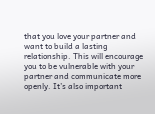that you love your partner and want to build a lasting relationship. This will encourage you to be vulnerable with your partner and communicate more openly. It’s also important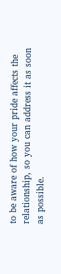to be aware of how your pride affects the relationship, so you can address it as soon as possible.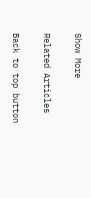Show More

Related Articles

Back to top button